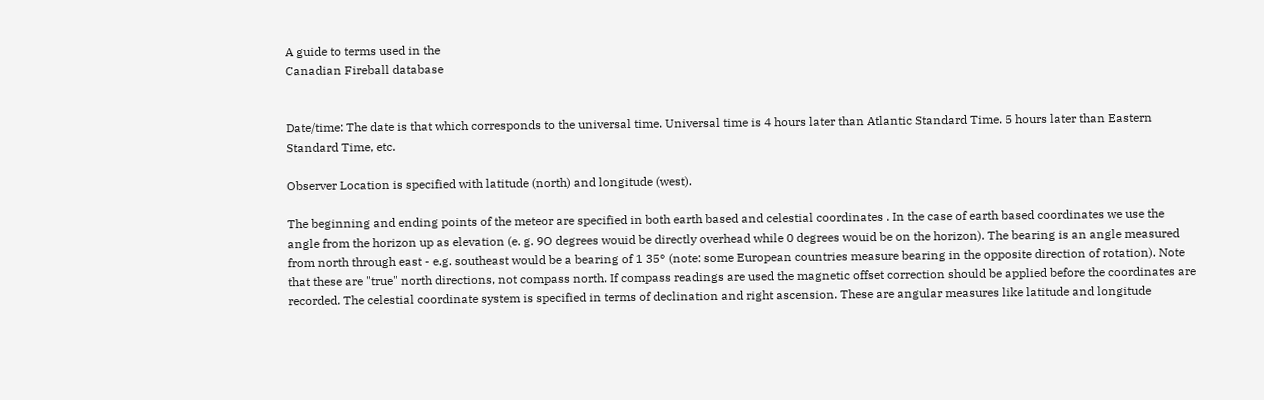A guide to terms used in the
Canadian Fireball database


Date/time: The date is that which corresponds to the universal time. Universal time is 4 hours later than Atlantic Standard Time. 5 hours later than Eastern Standard Time, etc.

Observer Location is specified with latitude (north) and longitude (west).

The beginning and ending points of the meteor are specified in both earth based and celestial coordinates . In the case of earth based coordinates we use the angle from the horizon up as elevation (e. g. 9O degrees wouid be directly overhead while 0 degrees wouid be on the horizon). The bearing is an angle measured from north through east - e.g. southeast would be a bearing of 1 35° (note: some European countries measure bearing in the opposite direction of rotation). Note that these are "true" north directions, not compass north. If compass readings are used the magnetic offset correction should be applied before the coordinates are recorded. The celestial coordinate system is specified in terms of declination and right ascension. These are angular measures like latitude and longitude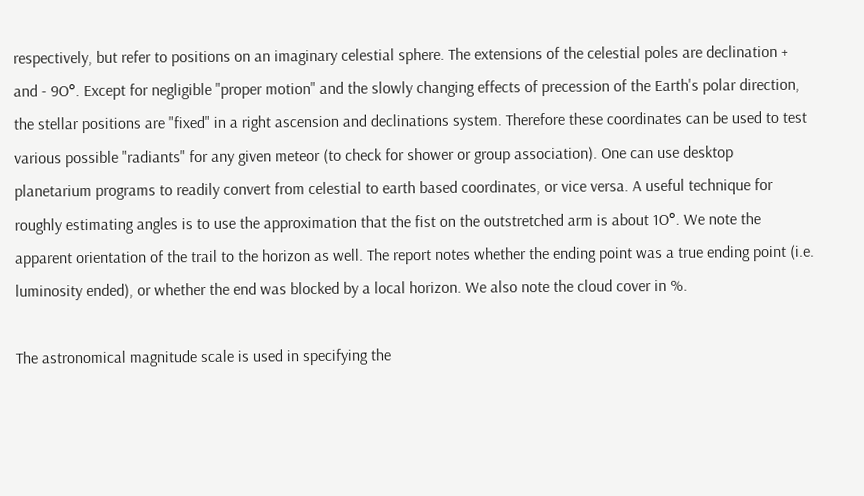respectively, but refer to positions on an imaginary celestial sphere. The extensions of the celestial poles are declination + and - 9O°. Except for negligible "proper motion" and the slowly changing effects of precession of the Earth's polar direction, the stellar positions are "fixed" in a right ascension and declinations system. Therefore these coordinates can be used to test various possible "radiants" for any given meteor (to check for shower or group association). One can use desktop planetarium programs to readily convert from celestial to earth based coordinates, or vice versa. A useful technique for roughly estimating angles is to use the approximation that the fist on the outstretched arm is about 1O°. We note the apparent orientation of the trail to the horizon as well. The report notes whether the ending point was a true ending point (i.e. luminosity ended), or whether the end was blocked by a local horizon. We also note the cloud cover in %.

The astronomical magnitude scale is used in specifying the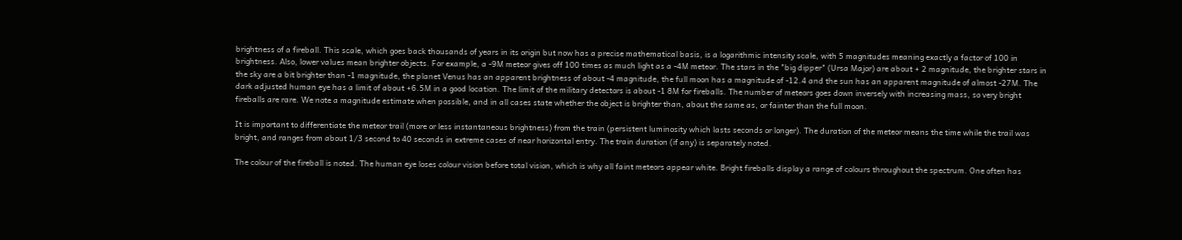brightness of a fireball. This scale, which goes back thousands of years in its origin but now has a precise mathematical basis, is a logarithmic intensity scale, with 5 magnitudes meaning exactly a factor of 100 in brightness. Also, lower values mean brighter objects. For example, a -9M meteor gives off 100 times as much light as a -4M meteor. The stars in the "big dipper" (Ursa Major) are about + 2 magnitude, the brighter stars in the sky are a bit brighter than -1 magnitude, the planet Venus has an apparent brightness of about -4 magnitude, the full moon has a magnitude of -12.4 and the sun has an apparent magnitude of almost -27M. The dark adjusted human eye has a limit of about +6.5M in a good location. The limit of the military detectors is about -1 8M for fireballs. The number of meteors goes down inversely with increasing mass, so very bright fireballs are rare. We note a magnitude estimate when possible, and in all cases state whether the object is brighter than, about the same as, or fainter than the full moon.

It is important to differentiate the meteor trail (more or less instantaneous brightness) from the train (persistent luminosity which lasts seconds or longer). The duration of the meteor means the time while the trail was bright, and ranges from about 1/3 second to 40 seconds in extreme cases of near horizontal entry. The train duration (if any) is separately noted.

The colour of the fireball is noted. The human eye loses colour vision before total vision, which is why all faint meteors appear white. Bright fireballs display a range of colours throughout the spectrum. One often has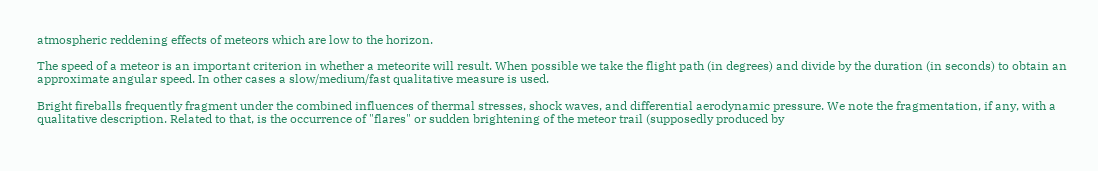atmospheric reddening effects of meteors which are low to the horizon.

The speed of a meteor is an important criterion in whether a meteorite will result. When possible we take the flight path (in degrees) and divide by the duration (in seconds) to obtain an approximate angular speed. In other cases a slow/medium/fast qualitative measure is used.

Bright fireballs frequently fragment under the combined influences of thermal stresses, shock waves, and differential aerodynamic pressure. We note the fragmentation, if any, with a qualitative description. Related to that, is the occurrence of "flares" or sudden brightening of the meteor trail (supposedly produced by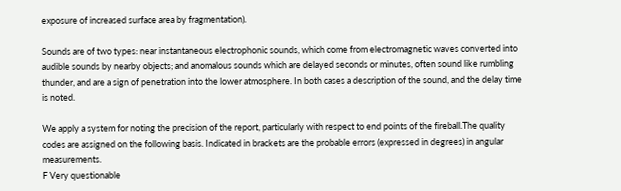exposure of increased surface area by fragmentation).

Sounds are of two types: near instantaneous electrophonic sounds, which come from electromagnetic waves converted into audible sounds by nearby objects; and anomalous sounds which are delayed seconds or minutes, often sound like rumbling thunder, and are a sign of penetration into the lower atmosphere. In both cases a description of the sound, and the delay time is noted.

We apply a system for noting the precision of the report, particularly with respect to end points of the fireball.The quality codes are assigned on the following basis. Indicated in brackets are the probable errors (expressed in degrees) in angular measurements.
F Very questionable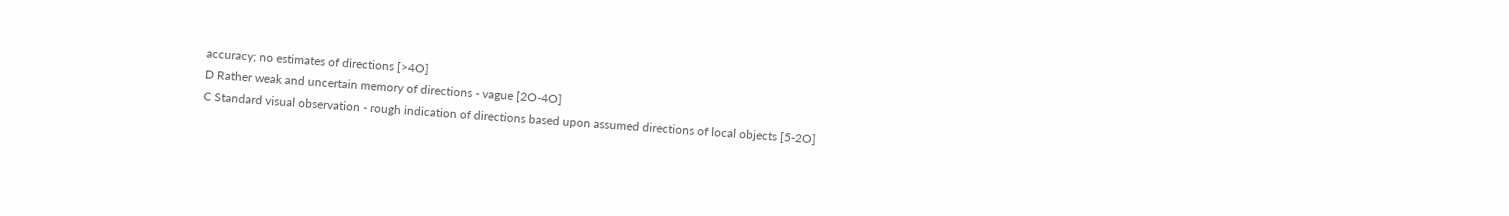accuracy; no estimates of directions [>4O]
D Rather weak and uncertain memory of directions - vague [2O-4O]
C Standard visual observation - rough indication of directions based upon assumed directions of local objects [5-2O]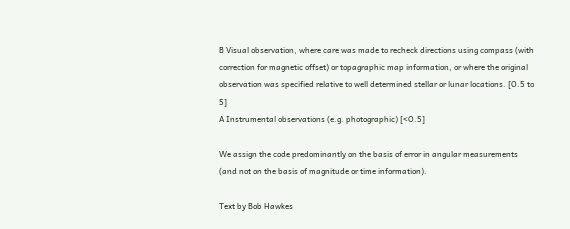B Visual observation, where care was made to recheck directions using compass (with correction for magnetic offset) or topagraphic map information, or where the original observation was specified relative to well determined stellar or lunar locations. [O.5 to 5]
A Instrumental observations (e.g. photographic) [<O.5]

We assign the code predominantly on the basis of error in angular measurements (and not on the basis of magnitude or time information).

Text by Bob Hawkes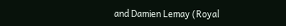and Damien Lemay (Royal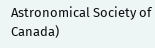Astronomical Society of Canada)